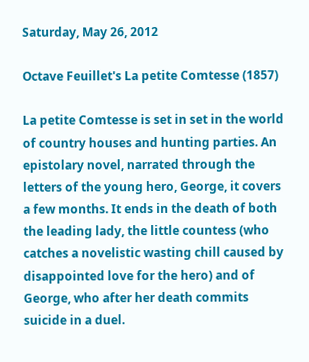Saturday, May 26, 2012

Octave Feuillet's La petite Comtesse (1857)

La petite Comtesse is set in set in the world of country houses and hunting parties. An epistolary novel, narrated through the letters of the young hero, George, it covers a few months. It ends in the death of both the leading lady, the little countess (who catches a novelistic wasting chill caused by disappointed love for the hero) and of George, who after her death commits suicide in a duel.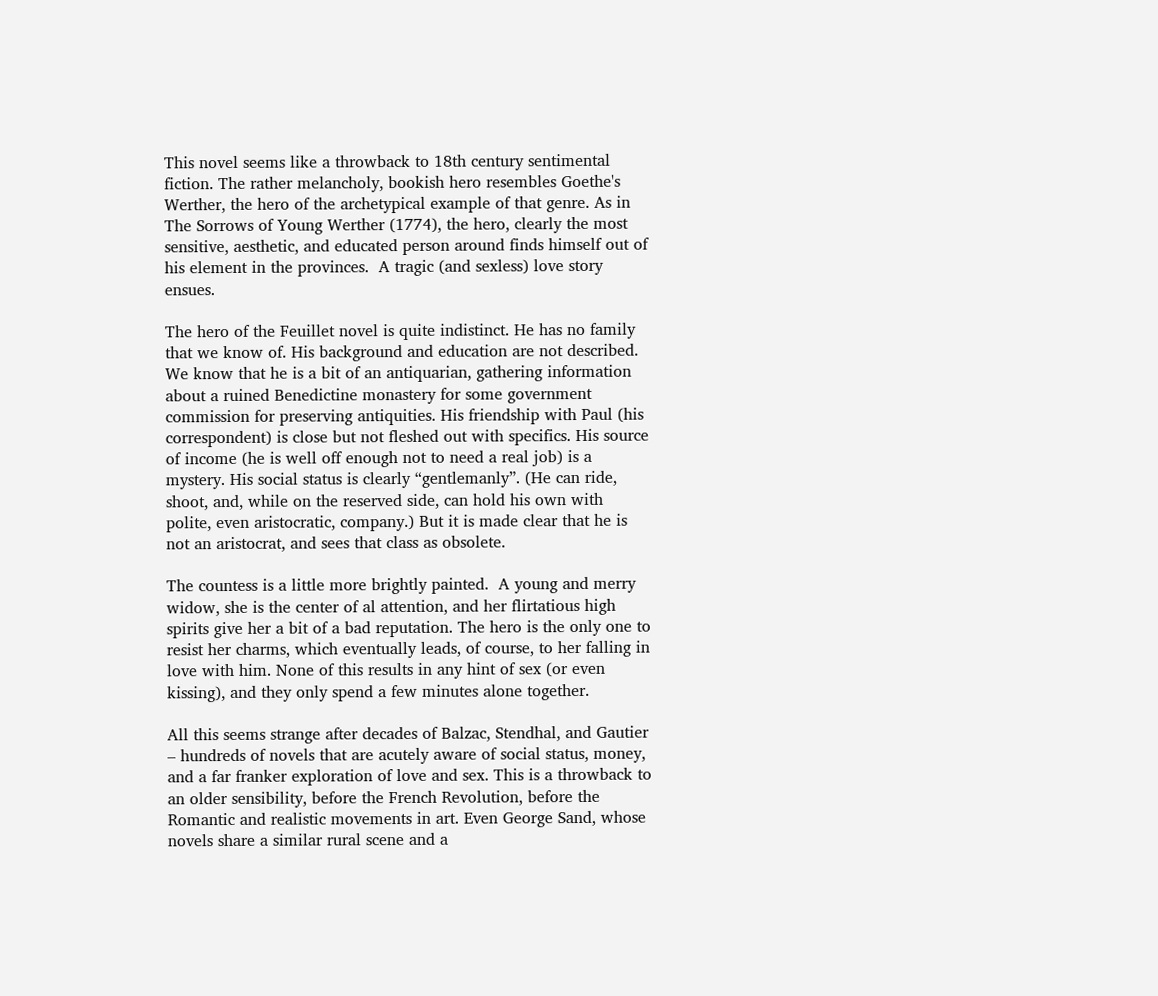This novel seems like a throwback to 18th century sentimental fiction. The rather melancholy, bookish hero resembles Goethe's Werther, the hero of the archetypical example of that genre. As in The Sorrows of Young Werther (1774), the hero, clearly the most sensitive, aesthetic, and educated person around finds himself out of his element in the provinces.  A tragic (and sexless) love story ensues.

The hero of the Feuillet novel is quite indistinct. He has no family that we know of. His background and education are not described. We know that he is a bit of an antiquarian, gathering information about a ruined Benedictine monastery for some government commission for preserving antiquities. His friendship with Paul (his correspondent) is close but not fleshed out with specifics. His source of income (he is well off enough not to need a real job) is a mystery. His social status is clearly “gentlemanly”. (He can ride, shoot, and, while on the reserved side, can hold his own with polite, even aristocratic, company.) But it is made clear that he is not an aristocrat, and sees that class as obsolete.

The countess is a little more brightly painted.  A young and merry widow, she is the center of al attention, and her flirtatious high spirits give her a bit of a bad reputation. The hero is the only one to resist her charms, which eventually leads, of course, to her falling in love with him. None of this results in any hint of sex (or even kissing), and they only spend a few minutes alone together.

All this seems strange after decades of Balzac, Stendhal, and Gautier  – hundreds of novels that are acutely aware of social status, money, and a far franker exploration of love and sex. This is a throwback to an older sensibility, before the French Revolution, before the Romantic and realistic movements in art. Even George Sand, whose novels share a similar rural scene and a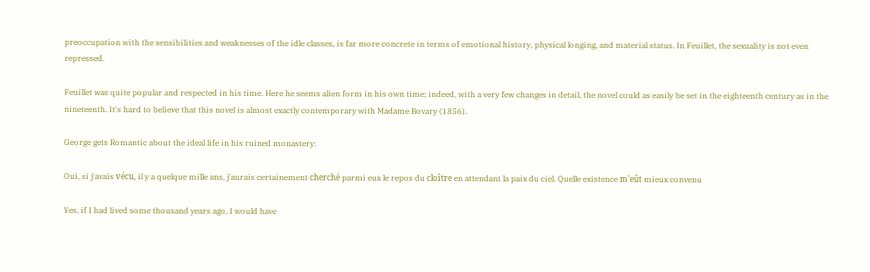preoccupation with the sensibilities and weaknesses of the idle classes, is far more concrete in terms of emotional history, physical longing, and material status. In Feuillet, the sexuality is not even repressed.

Feuillet was quite popular and respected in his time. Here he seems alien form in his own time; indeed, with a very few changes in detail, the novel could as easily be set in the eighteenth century as in the nineteenth. It's hard to believe that this novel is almost exactly contemporary with Madame Bovary (1856).

George gets Romantic about the ideal life in his ruined monastery:

Oui, si j'avais vécu, il y a quelque mille ans, j'aurais certainement cherché parmi eux le repos du cloître en attendant la paix du ciel. Quelle existence m'eût mieux convenu

Yes, if I had lived some thousand years ago, I would have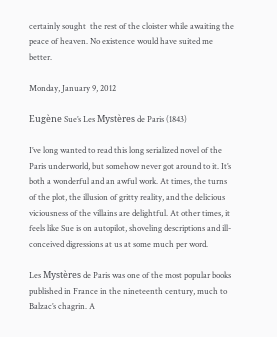certainly sought  the rest of the cloister while awaiting the peace of heaven. No existence would have suited me better.

Monday, January 9, 2012

Eugène Sue’s Les Mystères de Paris (1843)

I’ve long wanted to read this long serialized novel of the Paris underworld, but somehow never got around to it. It’s both a wonderful and an awful work. At times, the turns of the plot, the illusion of gritty reality, and the delicious viciousness of the villains are delightful. At other times, it feels like Sue is on autopilot, shoveling descriptions and ill-conceived digressions at us at some much per word.

Les Mystères de Paris was one of the most popular books published in France in the nineteenth century, much to Balzac’s chagrin. A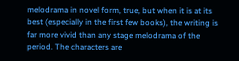melodrama in novel form, true, but when it is at its best (especially in the first few books), the writing is far more vivid than any stage melodrama of the period. The characters are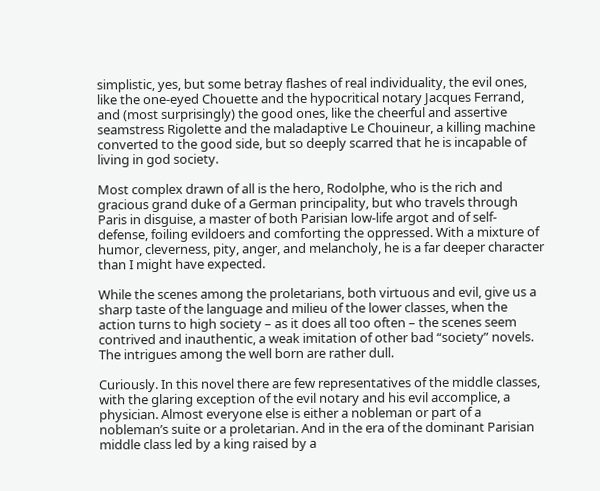simplistic, yes, but some betray flashes of real individuality, the evil ones, like the one-eyed Chouette and the hypocritical notary Jacques Ferrand, and (most surprisingly) the good ones, like the cheerful and assertive seamstress Rigolette and the maladaptive Le Chouineur, a killing machine converted to the good side, but so deeply scarred that he is incapable of living in god society.

Most complex drawn of all is the hero, Rodolphe, who is the rich and gracious grand duke of a German principality, but who travels through Paris in disguise, a master of both Parisian low-life argot and of self-defense, foiling evildoers and comforting the oppressed. With a mixture of humor, cleverness, pity, anger, and melancholy, he is a far deeper character than I might have expected.

While the scenes among the proletarians, both virtuous and evil, give us a sharp taste of the language and milieu of the lower classes, when the action turns to high society – as it does all too often – the scenes seem contrived and inauthentic, a weak imitation of other bad “society” novels. The intrigues among the well born are rather dull.

Curiously. In this novel there are few representatives of the middle classes, with the glaring exception of the evil notary and his evil accomplice, a physician. Almost everyone else is either a nobleman or part of a nobleman’s suite or a proletarian. And in the era of the dominant Parisian middle class led by a king raised by a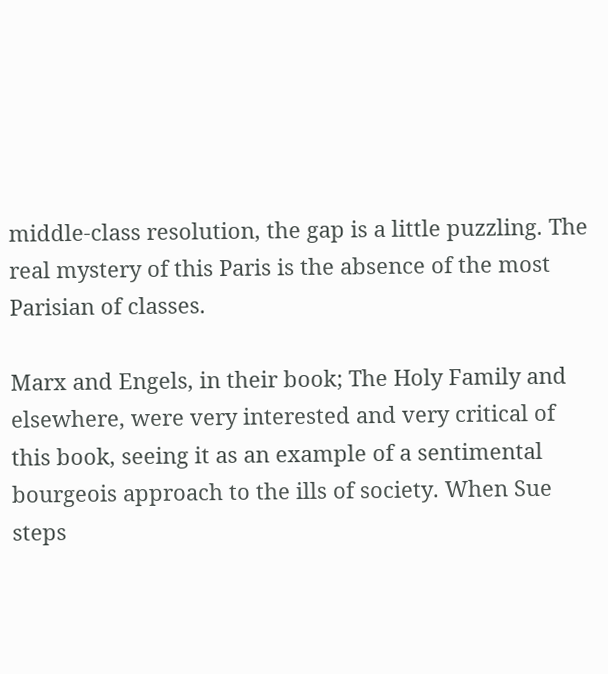middle-class resolution, the gap is a little puzzling. The real mystery of this Paris is the absence of the most Parisian of classes.

Marx and Engels, in their book; The Holy Family and elsewhere, were very interested and very critical of this book, seeing it as an example of a sentimental bourgeois approach to the ills of society. When Sue steps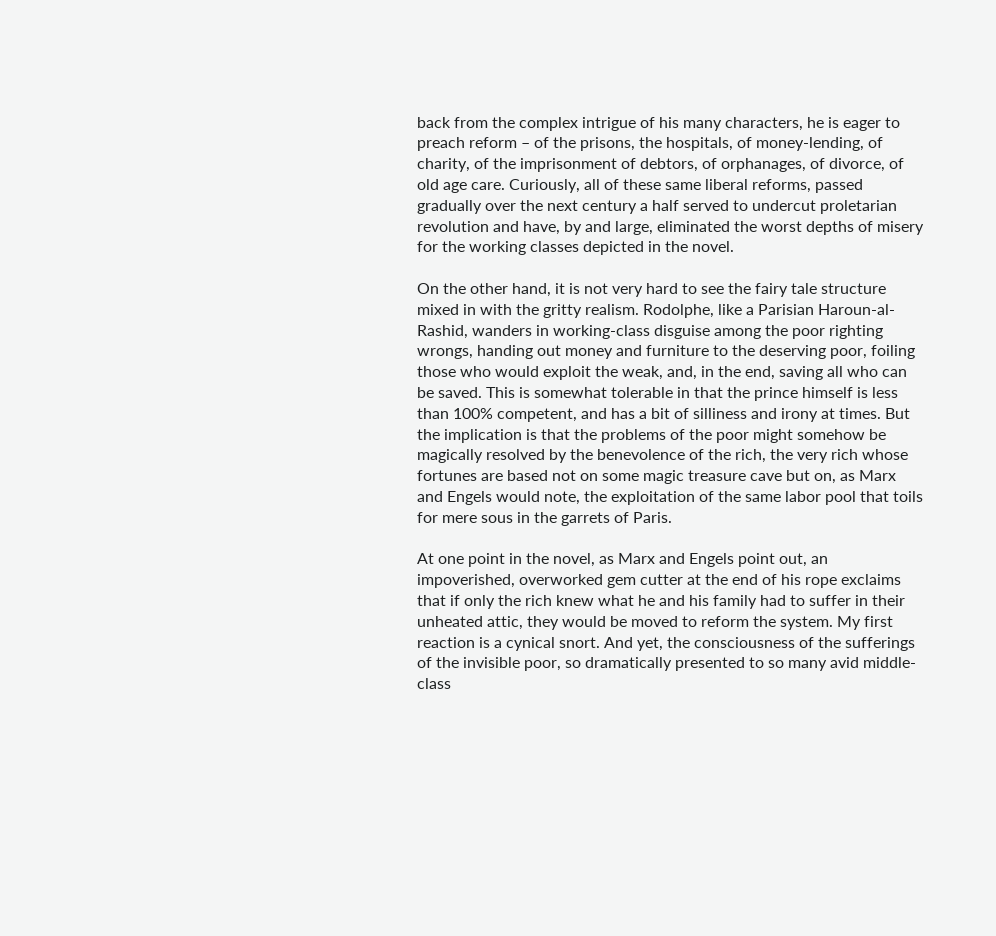back from the complex intrigue of his many characters, he is eager to preach reform – of the prisons, the hospitals, of money-lending, of charity, of the imprisonment of debtors, of orphanages, of divorce, of old age care. Curiously, all of these same liberal reforms, passed gradually over the next century a half served to undercut proletarian revolution and have, by and large, eliminated the worst depths of misery for the working classes depicted in the novel.

On the other hand, it is not very hard to see the fairy tale structure mixed in with the gritty realism. Rodolphe, like a Parisian Haroun-al-Rashid, wanders in working-class disguise among the poor righting wrongs, handing out money and furniture to the deserving poor, foiling those who would exploit the weak, and, in the end, saving all who can be saved. This is somewhat tolerable in that the prince himself is less than 100% competent, and has a bit of silliness and irony at times. But the implication is that the problems of the poor might somehow be magically resolved by the benevolence of the rich, the very rich whose fortunes are based not on some magic treasure cave but on, as Marx and Engels would note, the exploitation of the same labor pool that toils for mere sous in the garrets of Paris.

At one point in the novel, as Marx and Engels point out, an impoverished, overworked gem cutter at the end of his rope exclaims that if only the rich knew what he and his family had to suffer in their unheated attic, they would be moved to reform the system. My first reaction is a cynical snort. And yet, the consciousness of the sufferings of the invisible poor, so dramatically presented to so many avid middle-class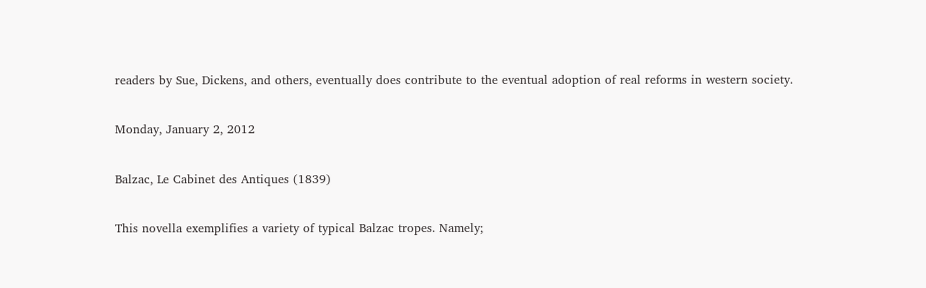readers by Sue, Dickens, and others, eventually does contribute to the eventual adoption of real reforms in western society.

Monday, January 2, 2012

Balzac, Le Cabinet des Antiques (1839)

This novella exemplifies a variety of typical Balzac tropes. Namely;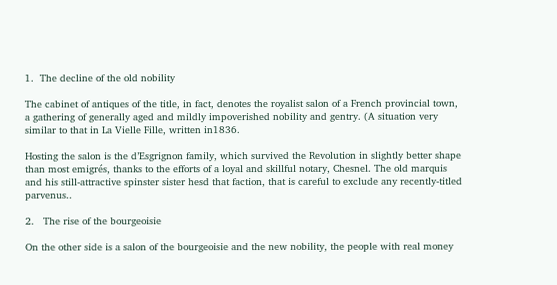1.  The decline of the old nobility

The cabinet of antiques of the title, in fact, denotes the royalist salon of a French provincial town, a gathering of generally aged and mildly impoverished nobility and gentry. (A situation very similar to that in La Vielle Fille, written in1836.

Hosting the salon is the d’Esgrignon family, which survived the Revolution in slightly better shape than most emigrés, thanks to the efforts of a loyal and skillful notary, Chesnel. The old marquis and his still-attractive spinster sister hesd that faction, that is careful to exclude any recently-titled parvenus..

2.   The rise of the bourgeoisie

On the other side is a salon of the bourgeoisie and the new nobility, the people with real money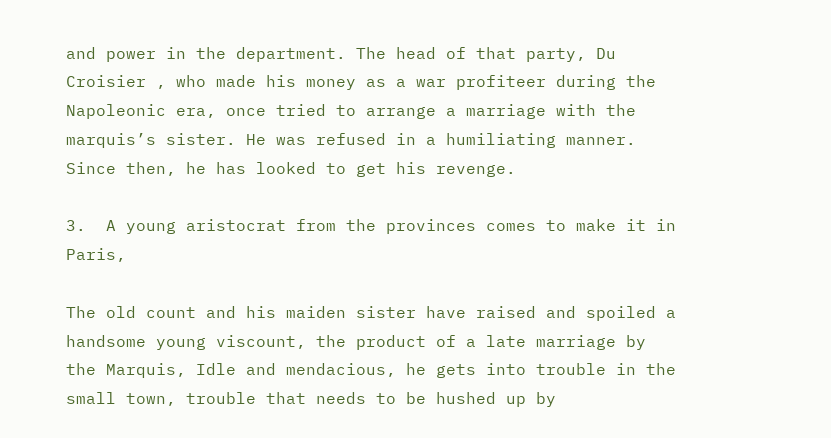and power in the department. The head of that party, Du Croisier , who made his money as a war profiteer during the Napoleonic era, once tried to arrange a marriage with the marquis’s sister. He was refused in a humiliating manner. Since then, he has looked to get his revenge.

3.  A young aristocrat from the provinces comes to make it in Paris,

The old count and his maiden sister have raised and spoiled a handsome young viscount, the product of a late marriage by the Marquis, Idle and mendacious, he gets into trouble in the small town, trouble that needs to be hushed up by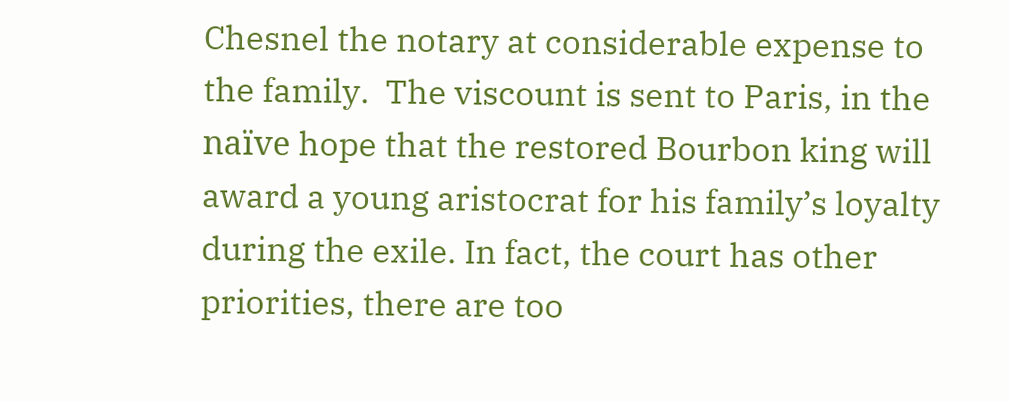Chesnel the notary at considerable expense to the family.  The viscount is sent to Paris, in the naïve hope that the restored Bourbon king will award a young aristocrat for his family’s loyalty during the exile. In fact, the court has other priorities, there are too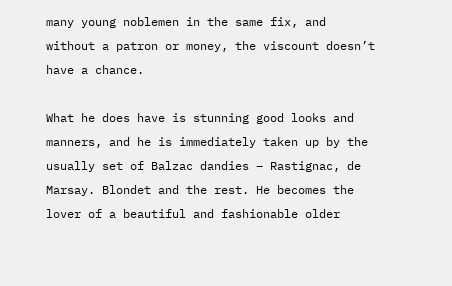many young noblemen in the same fix, and without a patron or money, the viscount doesn’t have a chance.

What he does have is stunning good looks and manners, and he is immediately taken up by the usually set of Balzac dandies – Rastignac, de Marsay. Blondet and the rest. He becomes the lover of a beautiful and fashionable older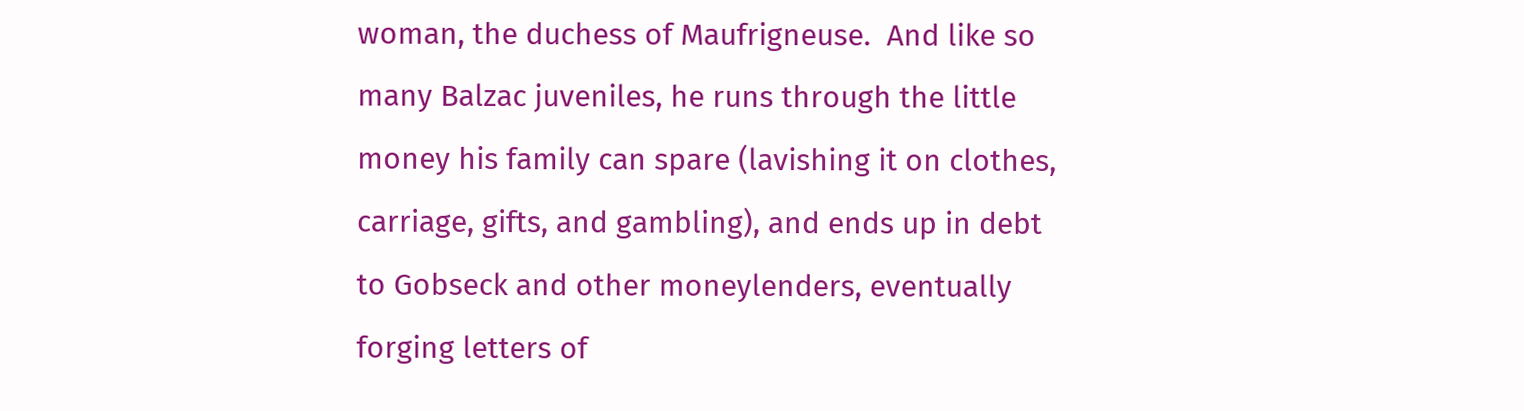woman, the duchess of Maufrigneuse.  And like so many Balzac juveniles, he runs through the little money his family can spare (lavishing it on clothes, carriage, gifts, and gambling), and ends up in debt to Gobseck and other moneylenders, eventually forging letters of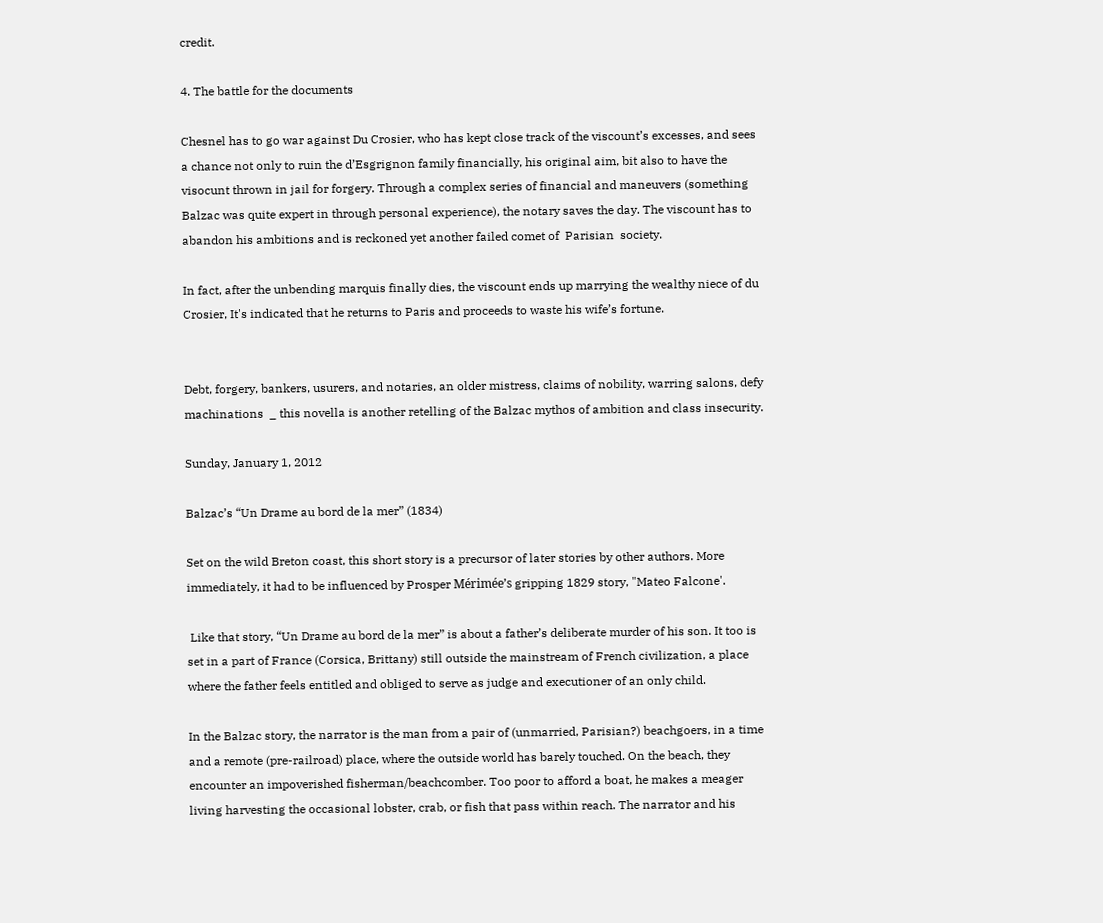credit.

4. The battle for the documents

Chesnel has to go war against Du Crosier, who has kept close track of the viscount’s excesses, and sees a chance not only to ruin the d’Esgrignon family financially, his original aim, bit also to have the visocunt thrown in jail for forgery. Through a complex series of financial and maneuvers (something Balzac was quite expert in through personal experience), the notary saves the day. The viscount has to abandon his ambitions and is reckoned yet another failed comet of  Parisian  society.

In fact, after the unbending marquis finally dies, the viscount ends up marrying the wealthy niece of du Crosier, It's indicated that he returns to Paris and proceeds to waste his wife’s fortune.


Debt, forgery, bankers, usurers, and notaries, an older mistress, claims of nobility, warring salons, defy machinations  _ this novella is another retelling of the Balzac mythos of ambition and class insecurity.

Sunday, January 1, 2012

Balzac’s “Un Drame au bord de la mer” (1834)

Set on the wild Breton coast, this short story is a precursor of later stories by other authors. More immediately, it had to be influenced by Prosper Mérimée’s gripping 1829 story, "Mateo Falcone'.

 Like that story, “Un Drame au bord de la mer” is about a father’s deliberate murder of his son. It too is set in a part of France (Corsica, Brittany) still outside the mainstream of French civilization, a place where the father feels entitled and obliged to serve as judge and executioner of an only child.

In the Balzac story, the narrator is the man from a pair of (unmarried, Parisian?) beachgoers, in a time and a remote (pre-railroad) place, where the outside world has barely touched. On the beach, they encounter an impoverished fisherman/beachcomber. Too poor to afford a boat, he makes a meager living harvesting the occasional lobster, crab, or fish that pass within reach. The narrator and his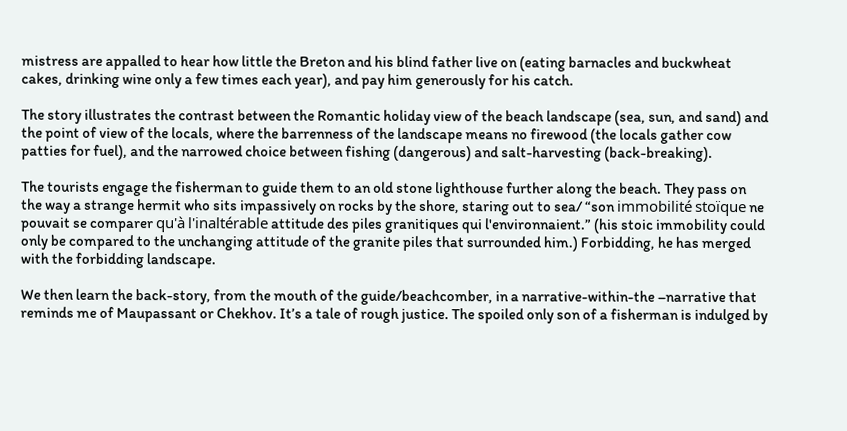mistress are appalled to hear how little the Breton and his blind father live on (eating barnacles and buckwheat cakes, drinking wine only a few times each year), and pay him generously for his catch.

The story illustrates the contrast between the Romantic holiday view of the beach landscape (sea, sun, and sand) and the point of view of the locals, where the barrenness of the landscape means no firewood (the locals gather cow patties for fuel), and the narrowed choice between fishing (dangerous) and salt-harvesting (back-breaking).

The tourists engage the fisherman to guide them to an old stone lighthouse further along the beach. They pass on the way a strange hermit who sits impassively on rocks by the shore, staring out to sea/ “son immobilité stoïque ne pouvait se comparer qu'à l'inaltérable attitude des piles granitiques qui l'environnaient.” (his stoic immobility could only be compared to the unchanging attitude of the granite piles that surrounded him.) Forbidding, he has merged with the forbidding landscape.

We then learn the back-story, from the mouth of the guide/beachcomber, in a narrative-within-the –narrative that reminds me of Maupassant or Chekhov. It’s a tale of rough justice. The spoiled only son of a fisherman is indulged by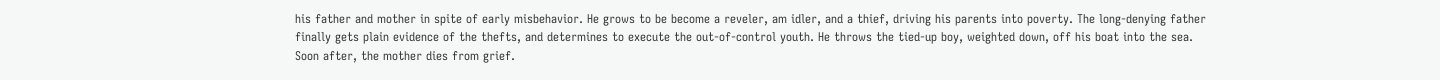his father and mother in spite of early misbehavior. He grows to be become a reveler, am idler, and a thief, driving his parents into poverty. The long-denying father finally gets plain evidence of the thefts, and determines to execute the out-of-control youth. He throws the tied-up boy, weighted down, off his boat into the sea. Soon after, the mother dies from grief.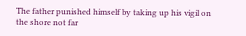The father punished himself by taking up his vigil on the shore not far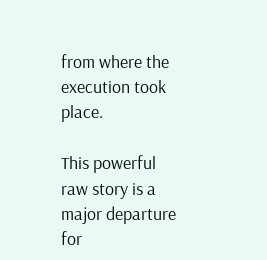from where the execution took place.

This powerful raw story is a major departure for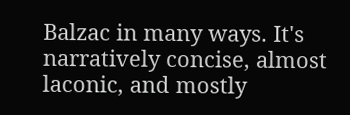Balzac in many ways. It's narratively concise, almost laconic, and mostly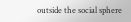outside the social sphere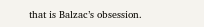that is Balzac’s obsession.